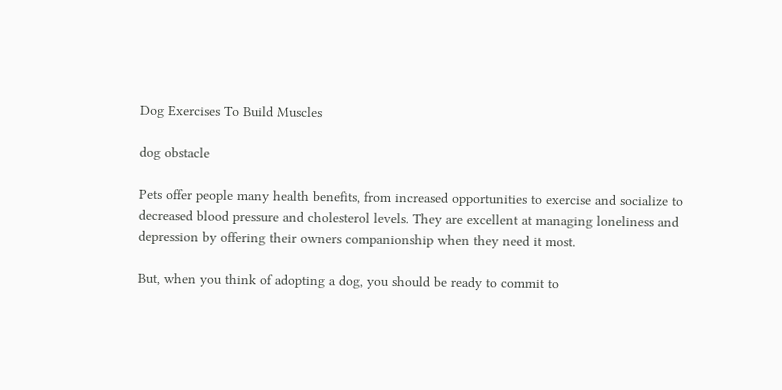Dog Exercises To Build Muscles

dog obstacle

Pets offer people many health benefits, from increased opportunities to exercise and socialize to decreased blood pressure and cholesterol levels. They are excellent at managing loneliness and depression by offering their owners companionship when they need it most.

But, when you think of adopting a dog, you should be ready to commit to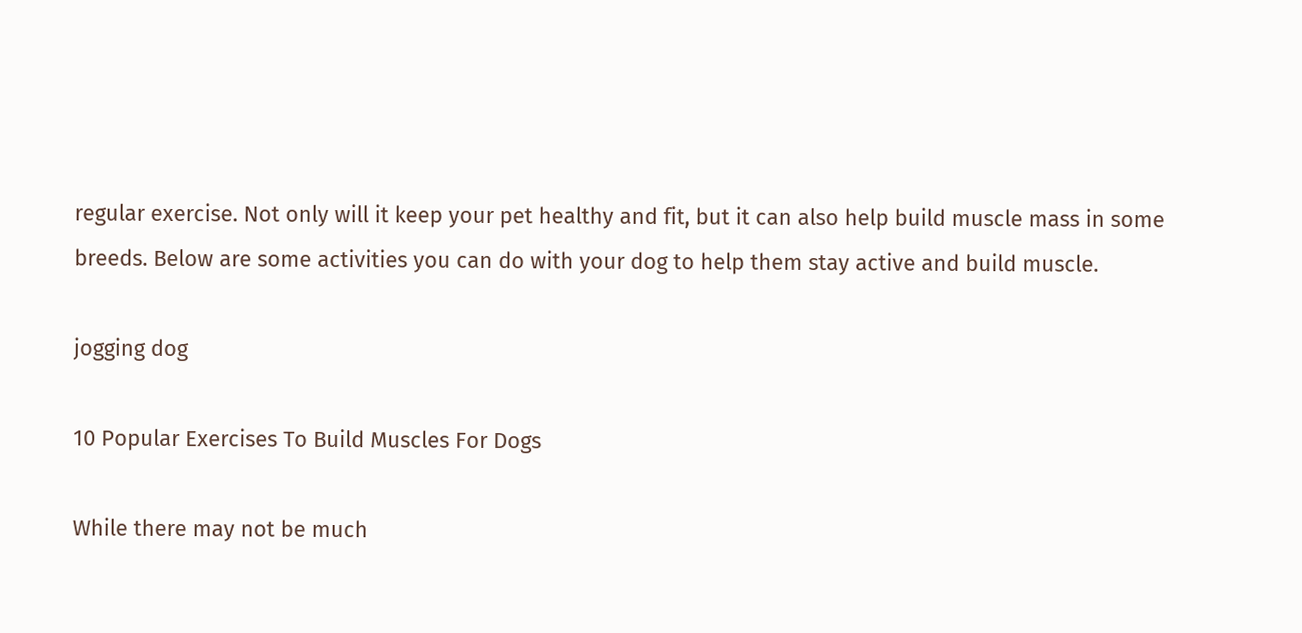regular exercise. Not only will it keep your pet healthy and fit, but it can also help build muscle mass in some breeds. Below are some activities you can do with your dog to help them stay active and build muscle.

jogging dog

10 Popular Exercises To Build Muscles For Dogs

While there may not be much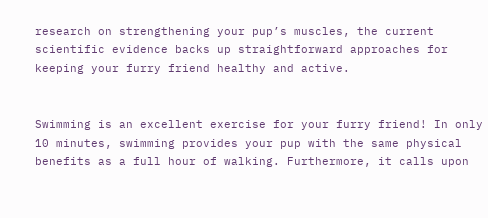research on strengthening your pup’s muscles, the current scientific evidence backs up straightforward approaches for keeping your furry friend healthy and active.


Swimming is an excellent exercise for your furry friend! In only 10 minutes, swimming provides your pup with the same physical benefits as a full hour of walking. Furthermore, it calls upon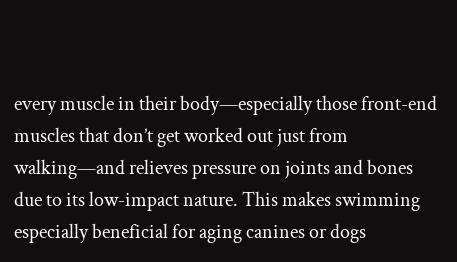every muscle in their body—especially those front-end muscles that don’t get worked out just from walking—and relieves pressure on joints and bones due to its low-impact nature. This makes swimming especially beneficial for aging canines or dogs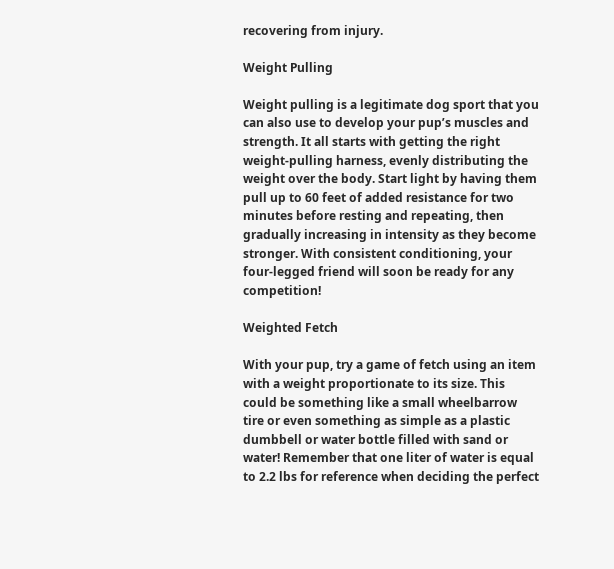recovering from injury.

Weight Pulling

Weight pulling is a legitimate dog sport that you can also use to develop your pup’s muscles and strength. It all starts with getting the right weight-pulling harness, evenly distributing the weight over the body. Start light by having them pull up to 60 feet of added resistance for two minutes before resting and repeating, then gradually increasing in intensity as they become stronger. With consistent conditioning, your four-legged friend will soon be ready for any competition!

Weighted Fetch

With your pup, try a game of fetch using an item with a weight proportionate to its size. This could be something like a small wheelbarrow tire or even something as simple as a plastic dumbbell or water bottle filled with sand or water! Remember that one liter of water is equal to 2.2 lbs for reference when deciding the perfect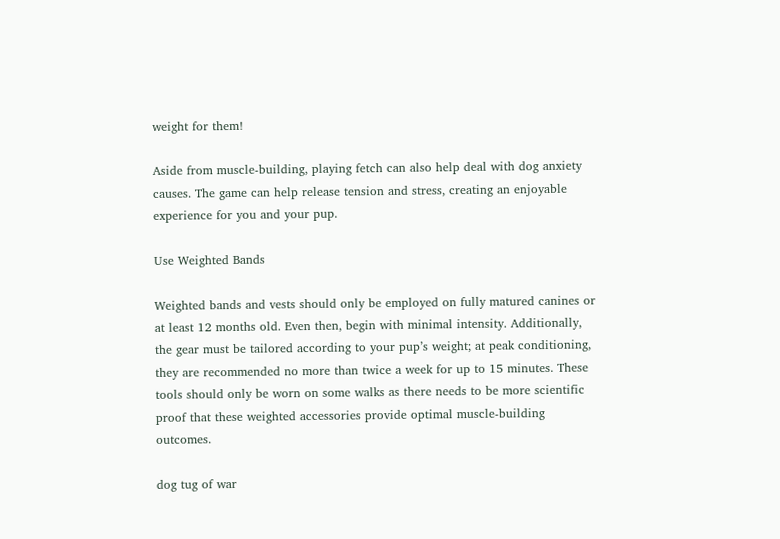weight for them!

Aside from muscle-building, playing fetch can also help deal with dog anxiety causes. The game can help release tension and stress, creating an enjoyable experience for you and your pup.

Use Weighted Bands

Weighted bands and vests should only be employed on fully matured canines or at least 12 months old. Even then, begin with minimal intensity. Additionally, the gear must be tailored according to your pup’s weight; at peak conditioning, they are recommended no more than twice a week for up to 15 minutes. These tools should only be worn on some walks as there needs to be more scientific proof that these weighted accessories provide optimal muscle-building outcomes.

dog tug of war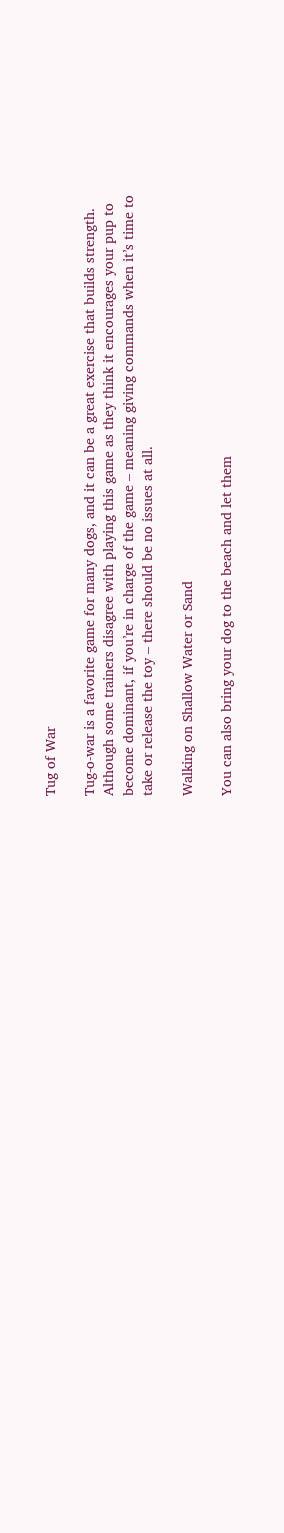Tug of War

Tug-o-war is a favorite game for many dogs, and it can be a great exercise that builds strength. Although some trainers disagree with playing this game as they think it encourages your pup to become dominant, if you’re in charge of the game – meaning giving commands when it’s time to take or release the toy – there should be no issues at all.

Walking on Shallow Water or Sand

You can also bring your dog to the beach and let them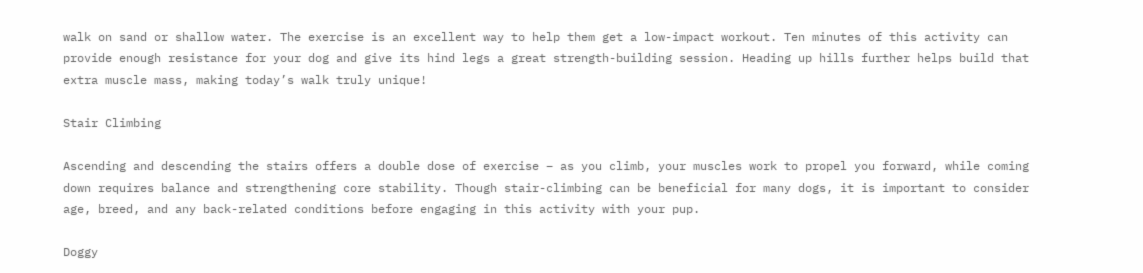walk on sand or shallow water. The exercise is an excellent way to help them get a low-impact workout. Ten minutes of this activity can provide enough resistance for your dog and give its hind legs a great strength-building session. Heading up hills further helps build that extra muscle mass, making today’s walk truly unique!

Stair Climbing

Ascending and descending the stairs offers a double dose of exercise – as you climb, your muscles work to propel you forward, while coming down requires balance and strengthening core stability. Though stair-climbing can be beneficial for many dogs, it is important to consider age, breed, and any back-related conditions before engaging in this activity with your pup.

Doggy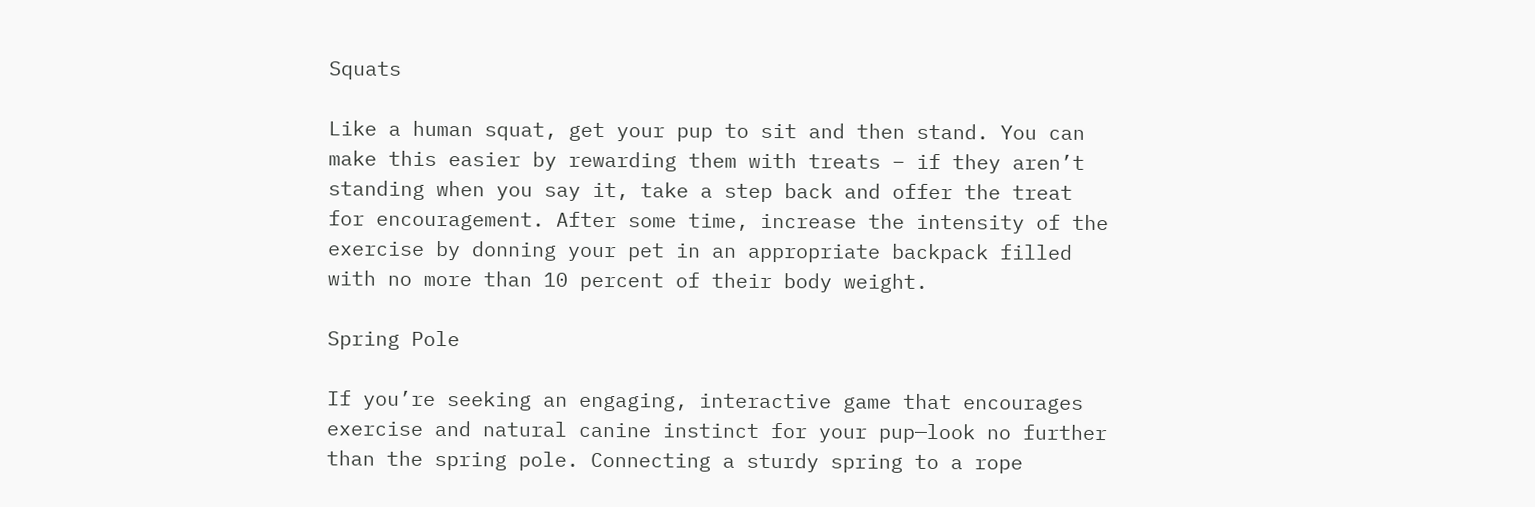Squats

Like a human squat, get your pup to sit and then stand. You can make this easier by rewarding them with treats – if they aren’t standing when you say it, take a step back and offer the treat for encouragement. After some time, increase the intensity of the exercise by donning your pet in an appropriate backpack filled with no more than 10 percent of their body weight.

Spring Pole

If you’re seeking an engaging, interactive game that encourages exercise and natural canine instinct for your pup—look no further than the spring pole. Connecting a sturdy spring to a rope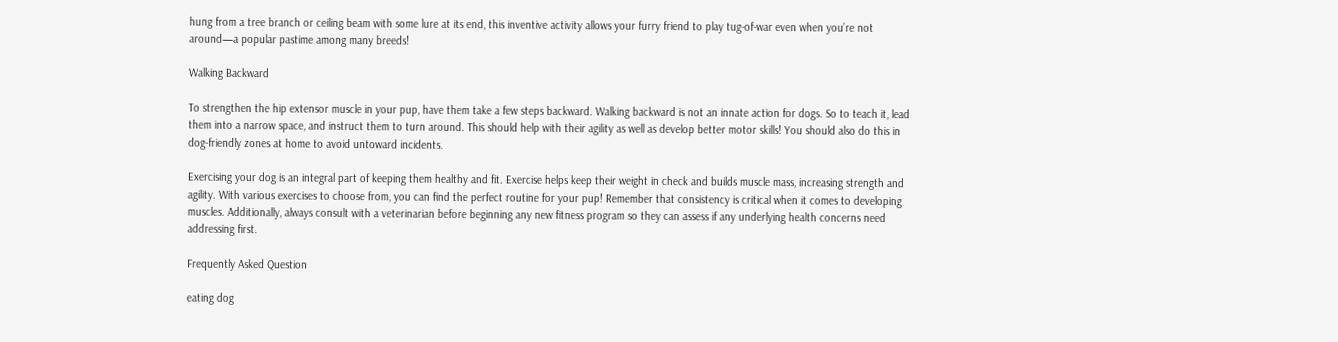hung from a tree branch or ceiling beam with some lure at its end, this inventive activity allows your furry friend to play tug-of-war even when you’re not around—a popular pastime among many breeds!

Walking Backward

To strengthen the hip extensor muscle in your pup, have them take a few steps backward. Walking backward is not an innate action for dogs. So to teach it, lead them into a narrow space, and instruct them to turn around. This should help with their agility as well as develop better motor skills! You should also do this in dog-friendly zones at home to avoid untoward incidents.

Exercising your dog is an integral part of keeping them healthy and fit. Exercise helps keep their weight in check and builds muscle mass, increasing strength and agility. With various exercises to choose from, you can find the perfect routine for your pup! Remember that consistency is critical when it comes to developing muscles. Additionally, always consult with a veterinarian before beginning any new fitness program so they can assess if any underlying health concerns need addressing first.

Frequently Asked Question

eating dog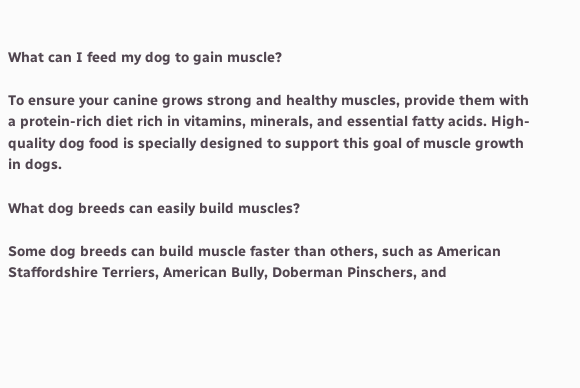What can I feed my dog to gain muscle?

To ensure your canine grows strong and healthy muscles, provide them with a protein-rich diet rich in vitamins, minerals, and essential fatty acids. High-quality dog food is specially designed to support this goal of muscle growth in dogs.

What dog breeds can easily build muscles?

Some dog breeds can build muscle faster than others, such as American Staffordshire Terriers, American Bully, Doberman Pinschers, and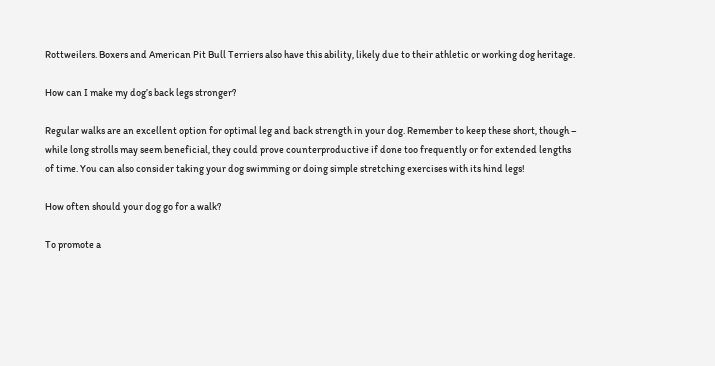Rottweilers. Boxers and American Pit Bull Terriers also have this ability, likely due to their athletic or working dog heritage.

How can I make my dog’s back legs stronger?

Regular walks are an excellent option for optimal leg and back strength in your dog. Remember to keep these short, though – while long strolls may seem beneficial, they could prove counterproductive if done too frequently or for extended lengths of time. You can also consider taking your dog swimming or doing simple stretching exercises with its hind legs!

How often should your dog go for a walk?

To promote a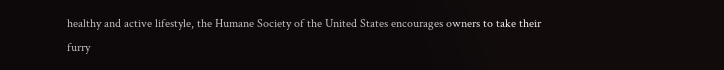healthy and active lifestyle, the Humane Society of the United States encourages owners to take their furry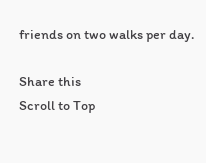friends on two walks per day.

Share this
Scroll to Top